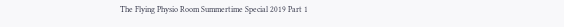The Flying Physio Room Summertime Special 2019 Part 1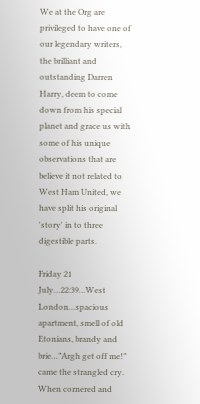We at the Org are privileged to have one of our legendary writers, the brilliant and outstanding Darren Harry, deem to come down from his special planet and grace us with some of his unique observations that are believe it not related to West Ham United, we have split his original 'story' in to three digestible parts.

Friday 21 July…22:39…West London…spacious apartment, smell of old Etonians, brandy and brie…”Argh get off me!” came the strangled cry. When cornered and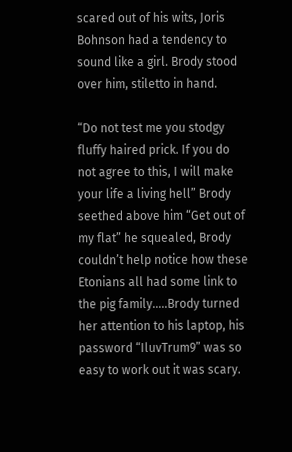scared out of his wits, Joris Bohnson had a tendency to sound like a girl. Brody stood over him, stiletto in hand.

“Do not test me you stodgy fluffy haired prick. If you do not agree to this, I will make your life a living hell” Brody seethed above him “Get out of my flat” he squealed, Brody couldn’t help notice how these Etonians all had some link to the pig family…..Brody turned her attention to his laptop, his password “IluvTrum9” was so easy to work out it was scary.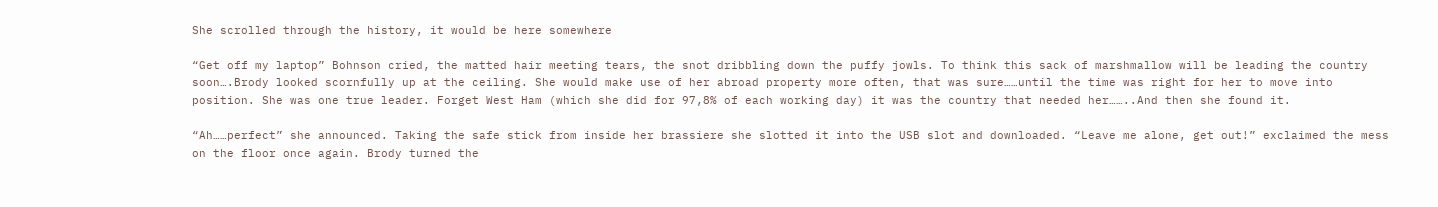She scrolled through the history, it would be here somewhere

“Get off my laptop” Bohnson cried, the matted hair meeting tears, the snot dribbling down the puffy jowls. To think this sack of marshmallow will be leading the country soon….Brody looked scornfully up at the ceiling. She would make use of her abroad property more often, that was sure……until the time was right for her to move into position. She was one true leader. Forget West Ham (which she did for 97,8% of each working day) it was the country that needed her……..And then she found it.

“Ah……perfect” she announced. Taking the safe stick from inside her brassiere she slotted it into the USB slot and downloaded. “Leave me alone, get out!” exclaimed the mess on the floor once again. Brody turned the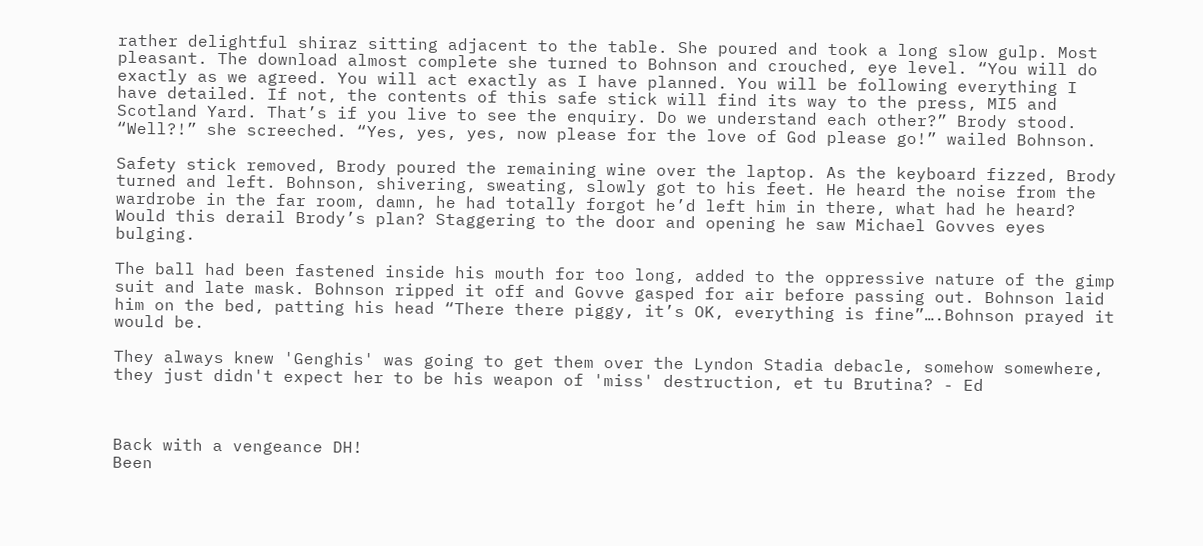rather delightful shiraz sitting adjacent to the table. She poured and took a long slow gulp. Most pleasant. The download almost complete she turned to Bohnson and crouched, eye level. “You will do exactly as we agreed. You will act exactly as I have planned. You will be following everything I have detailed. If not, the contents of this safe stick will find its way to the press, MI5 and Scotland Yard. That’s if you live to see the enquiry. Do we understand each other?” Brody stood. “Well?!” she screeched. “Yes, yes, yes, now please for the love of God please go!” wailed Bohnson.

Safety stick removed, Brody poured the remaining wine over the laptop. As the keyboard fizzed, Brody turned and left. Bohnson, shivering, sweating, slowly got to his feet. He heard the noise from the wardrobe in the far room, damn, he had totally forgot he’d left him in there, what had he heard? Would this derail Brody’s plan? Staggering to the door and opening he saw Michael Govves eyes bulging.

The ball had been fastened inside his mouth for too long, added to the oppressive nature of the gimp suit and late mask. Bohnson ripped it off and Govve gasped for air before passing out. Bohnson laid him on the bed, patting his head “There there piggy, it’s OK, everything is fine”….Bohnson prayed it would be.

They always knew 'Genghis' was going to get them over the Lyndon Stadia debacle, somehow somewhere, they just didn't expect her to be his weapon of 'miss' destruction, et tu Brutina? - Ed



Back with a vengeance DH!
Been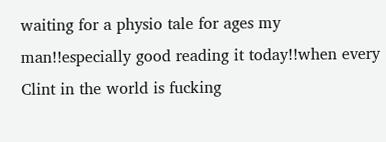waiting for a physio tale for ages my man!!especially good reading it today!!when every Clint in the world is fucking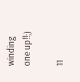winding one up!!;)

11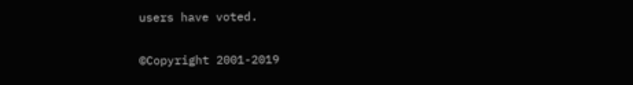users have voted.

©Copyright 2001-2019